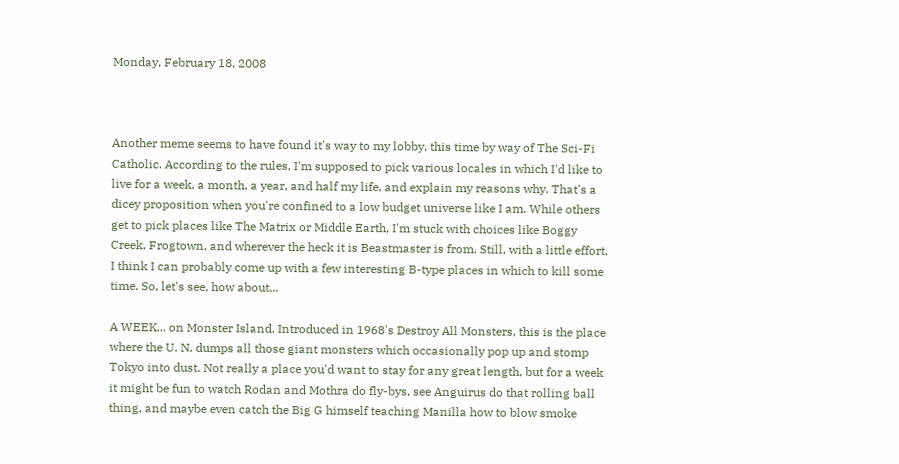Monday, February 18, 2008



Another meme seems to have found it's way to my lobby, this time by way of The Sci-Fi Catholic. According to the rules, I'm supposed to pick various locales in which I'd like to live for a week, a month, a year, and half my life, and explain my reasons why. That's a dicey proposition when you're confined to a low budget universe like I am. While others get to pick places like The Matrix or Middle Earth, I'm stuck with choices like Boggy Creek, Frogtown, and wherever the heck it is Beastmaster is from. Still, with a little effort, I think I can probably come up with a few interesting B-type places in which to kill some time. So, let's see, how about...

A WEEK... on Monster Island. Introduced in 1968's Destroy All Monsters, this is the place where the U. N. dumps all those giant monsters which occasionally pop up and stomp Tokyo into dust. Not really a place you'd want to stay for any great length, but for a week it might be fun to watch Rodan and Mothra do fly-bys, see Anguirus do that rolling ball thing, and maybe even catch the Big G himself teaching Manilla how to blow smoke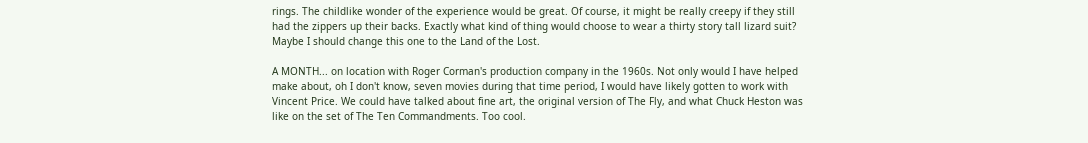rings. The childlike wonder of the experience would be great. Of course, it might be really creepy if they still had the zippers up their backs. Exactly what kind of thing would choose to wear a thirty story tall lizard suit? Maybe I should change this one to the Land of the Lost.

A MONTH... on location with Roger Corman's production company in the 1960s. Not only would I have helped make about, oh I don't know, seven movies during that time period, I would have likely gotten to work with Vincent Price. We could have talked about fine art, the original version of The Fly, and what Chuck Heston was like on the set of The Ten Commandments. Too cool.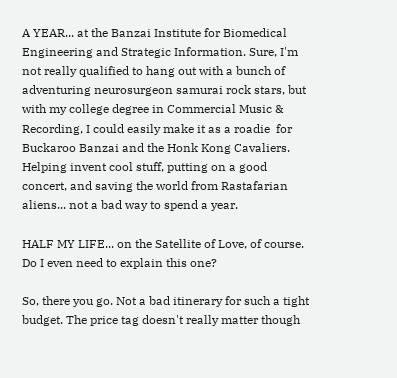A YEAR... at the Banzai Institute for Biomedical Engineering and Strategic Information. Sure, I'm not really qualified to hang out with a bunch of adventuring neurosurgeon samurai rock stars, but with my college degree in Commercial Music & Recording, I could easily make it as a roadie  for Buckaroo Banzai and the Honk Kong Cavaliers. Helping invent cool stuff, putting on a good concert, and saving the world from Rastafarian aliens... not a bad way to spend a year.

HALF MY LIFE... on the Satellite of Love, of course. Do I even need to explain this one?

So, there you go. Not a bad itinerary for such a tight budget. The price tag doesn't really matter though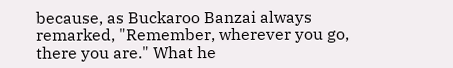because, as Buckaroo Banzai always remarked, "Remember, wherever you go, there you are." What he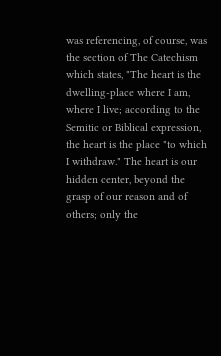was referencing, of course, was the section of The Catechism which states, "The heart is the dwelling-place where I am, where I live; according to the Semitic or Biblical expression, the heart is the place "to which I withdraw." The heart is our hidden center, beyond the grasp of our reason and of others; only the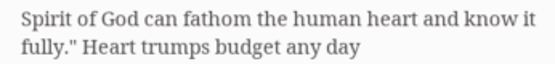Spirit of God can fathom the human heart and know it fully." Heart trumps budget any day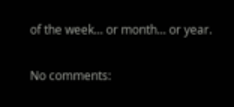of the week... or month... or year.

No comments: